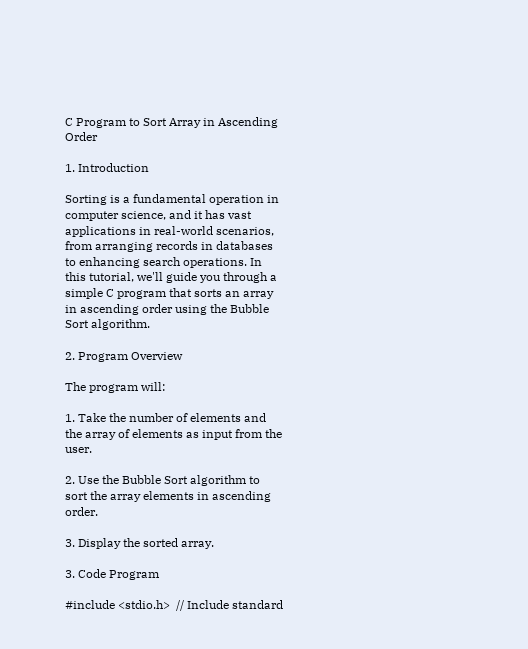C Program to Sort Array in Ascending Order

1. Introduction

Sorting is a fundamental operation in computer science, and it has vast applications in real-world scenarios, from arranging records in databases to enhancing search operations. In this tutorial, we'll guide you through a simple C program that sorts an array in ascending order using the Bubble Sort algorithm.

2. Program Overview

The program will:

1. Take the number of elements and the array of elements as input from the user.

2. Use the Bubble Sort algorithm to sort the array elements in ascending order.

3. Display the sorted array.

3. Code Program

#include <stdio.h>  // Include standard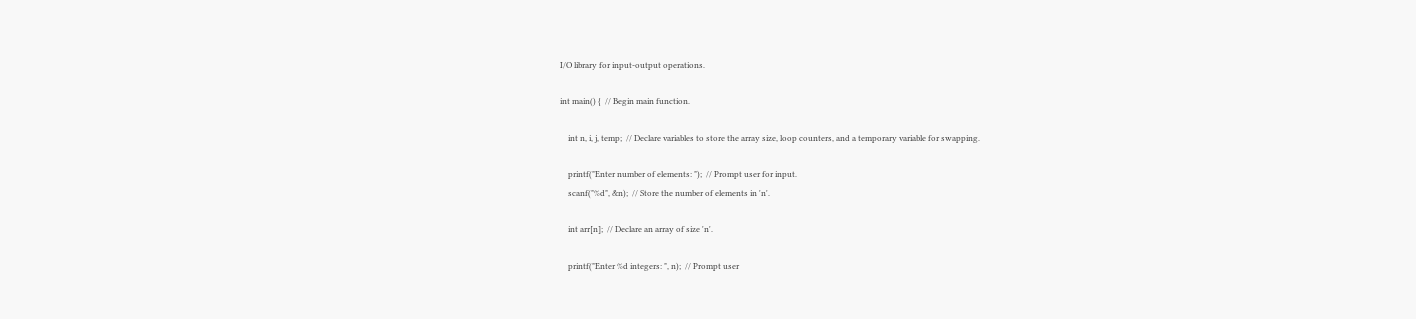I/O library for input-output operations.

int main() {  // Begin main function.

    int n, i, j, temp;  // Declare variables to store the array size, loop counters, and a temporary variable for swapping.

    printf("Enter number of elements: ");  // Prompt user for input.
    scanf("%d", &n);  // Store the number of elements in 'n'.

    int arr[n];  // Declare an array of size 'n'.

    printf("Enter %d integers: ", n);  // Prompt user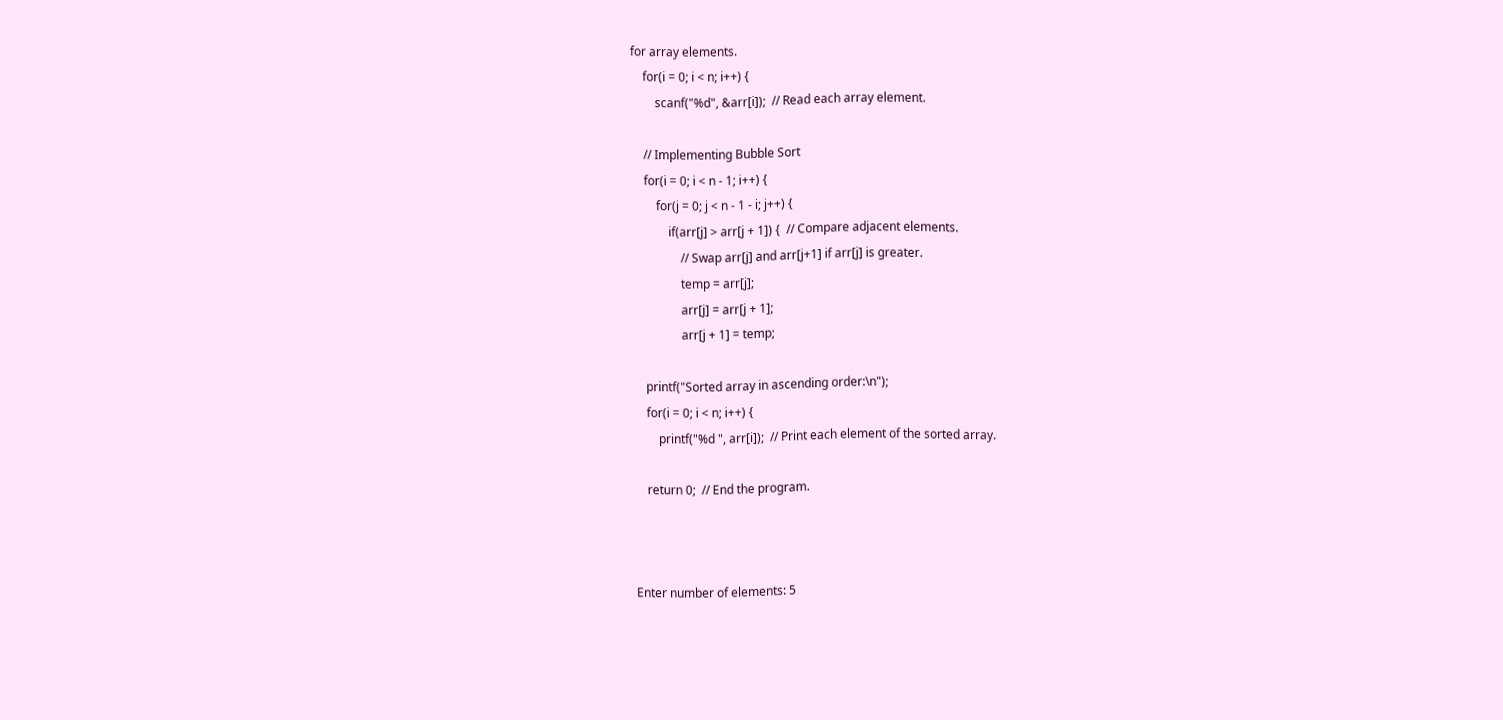for array elements.
    for(i = 0; i < n; i++) {
        scanf("%d", &arr[i]);  // Read each array element.

    // Implementing Bubble Sort
    for(i = 0; i < n - 1; i++) {
        for(j = 0; j < n - 1 - i; j++) {
            if(arr[j] > arr[j + 1]) {  // Compare adjacent elements.
                // Swap arr[j] and arr[j+1] if arr[j] is greater.
                temp = arr[j];
                arr[j] = arr[j + 1];
                arr[j + 1] = temp;

    printf("Sorted array in ascending order:\n");
    for(i = 0; i < n; i++) {
        printf("%d ", arr[i]);  // Print each element of the sorted array.

    return 0;  // End the program.



Enter number of elements: 5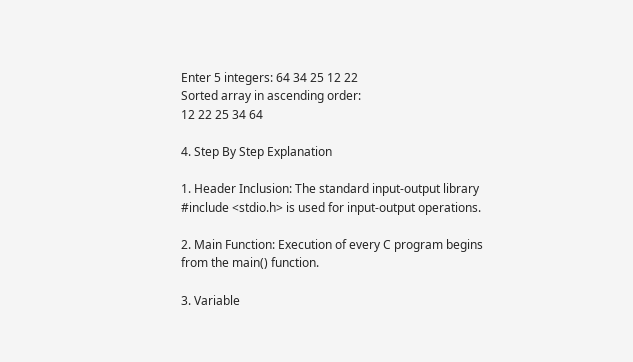Enter 5 integers: 64 34 25 12 22
Sorted array in ascending order:
12 22 25 34 64

4. Step By Step Explanation

1. Header Inclusion: The standard input-output library #include <stdio.h> is used for input-output operations.

2. Main Function: Execution of every C program begins from the main() function.

3. Variable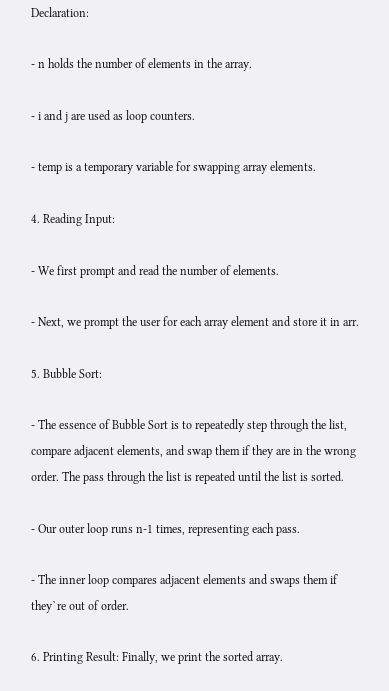Declaration:

- n holds the number of elements in the array.

- i and j are used as loop counters.

- temp is a temporary variable for swapping array elements.

4. Reading Input:

- We first prompt and read the number of elements.

- Next, we prompt the user for each array element and store it in arr.

5. Bubble Sort:

- The essence of Bubble Sort is to repeatedly step through the list, compare adjacent elements, and swap them if they are in the wrong order. The pass through the list is repeated until the list is sorted.

- Our outer loop runs n-1 times, representing each pass.

- The inner loop compares adjacent elements and swaps them if they`re out of order.

6. Printing Result: Finally, we print the sorted array.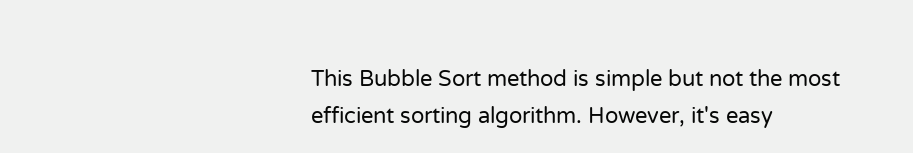This Bubble Sort method is simple but not the most efficient sorting algorithm. However, it's easy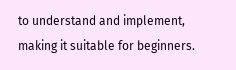to understand and implement, making it suitable for beginners.